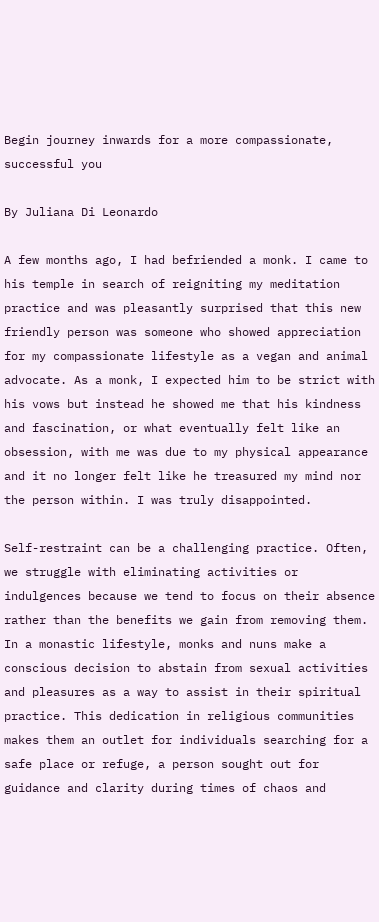Begin journey inwards for a more compassionate, successful you

By Juliana Di Leonardo

A few months ago, I had befriended a monk. I came to his temple in search of reigniting my meditation practice and was pleasantly surprised that this new friendly person was someone who showed appreciation for my compassionate lifestyle as a vegan and animal advocate. As a monk, I expected him to be strict with his vows but instead he showed me that his kindness and fascination, or what eventually felt like an obsession, with me was due to my physical appearance and it no longer felt like he treasured my mind nor the person within. I was truly disappointed.

Self-restraint can be a challenging practice. Often, we struggle with eliminating activities or indulgences because we tend to focus on their absence rather than the benefits we gain from removing them. In a monastic lifestyle, monks and nuns make a conscious decision to abstain from sexual activities and pleasures as a way to assist in their spiritual practice. This dedication in religious communities makes them an outlet for individuals searching for a safe place or refuge, a person sought out for guidance and clarity during times of chaos and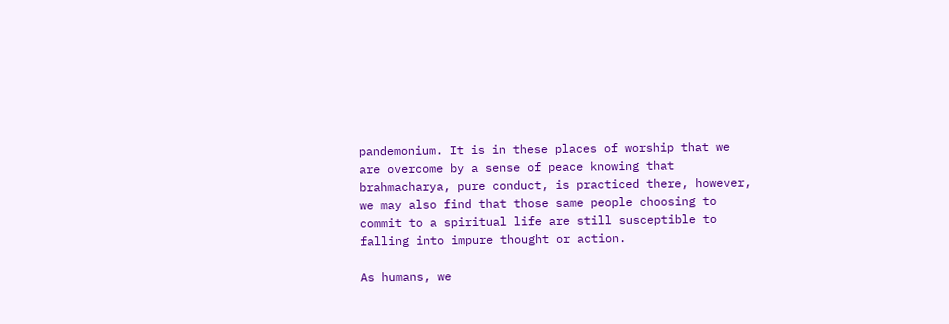pandemonium. It is in these places of worship that we are overcome by a sense of peace knowing that brahmacharya, pure conduct, is practiced there, however, we may also find that those same people choosing to commit to a spiritual life are still susceptible to falling into impure thought or action.

As humans, we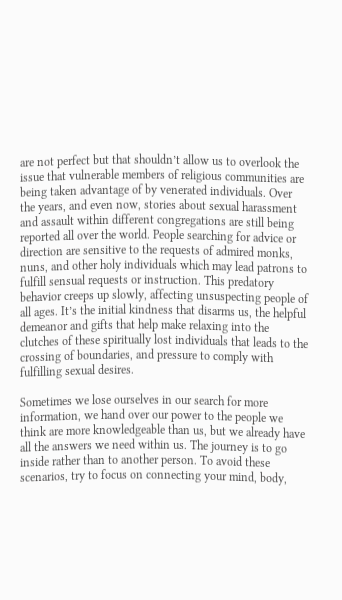are not perfect but that shouldn’t allow us to overlook the issue that vulnerable members of religious communities are being taken advantage of by venerated individuals. Over the years, and even now, stories about sexual harassment and assault within different congregations are still being reported all over the world. People searching for advice or direction are sensitive to the requests of admired monks, nuns, and other holy individuals which may lead patrons to fulfill sensual requests or instruction. This predatory behavior creeps up slowly, affecting unsuspecting people of all ages. It’s the initial kindness that disarms us, the helpful demeanor and gifts that help make relaxing into the clutches of these spiritually lost individuals that leads to the crossing of boundaries, and pressure to comply with fulfilling sexual desires.

Sometimes we lose ourselves in our search for more information, we hand over our power to the people we think are more knowledgeable than us, but we already have all the answers we need within us. The journey is to go inside rather than to another person. To avoid these scenarios, try to focus on connecting your mind, body,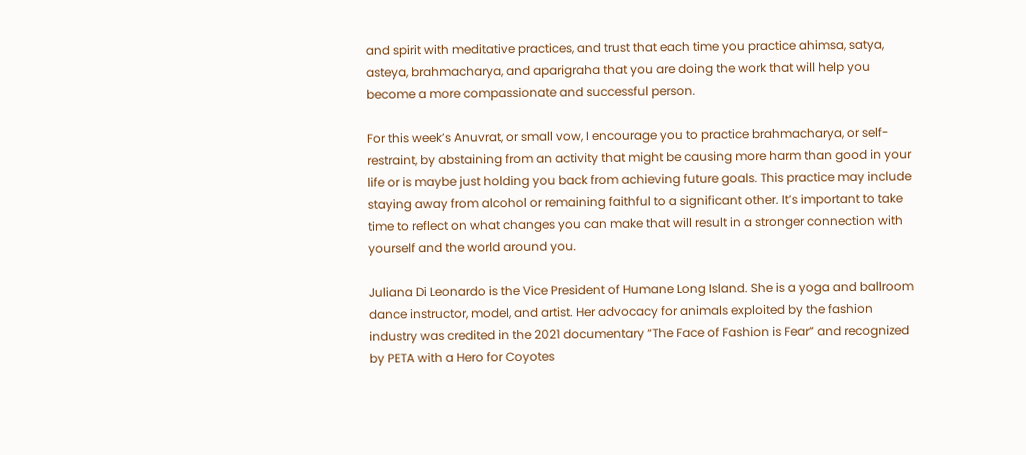and spirit with meditative practices, and trust that each time you practice ahimsa, satya, asteya, brahmacharya, and aparigraha that you are doing the work that will help you become a more compassionate and successful person.

For this week’s Anuvrat, or small vow, I encourage you to practice brahmacharya, or self-restraint, by abstaining from an activity that might be causing more harm than good in your life or is maybe just holding you back from achieving future goals. This practice may include staying away from alcohol or remaining faithful to a significant other. It’s important to take time to reflect on what changes you can make that will result in a stronger connection with yourself and the world around you.

Juliana Di Leonardo is the Vice President of Humane Long Island. She is a yoga and ballroom dance instructor, model, and artist. Her advocacy for animals exploited by the fashion industry was credited in the 2021 documentary “The Face of Fashion is Fear” and recognized by PETA with a Hero for Coyotes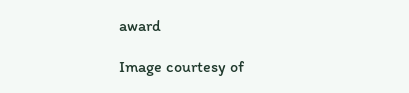award

Image courtesy of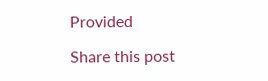Provided

Share this post